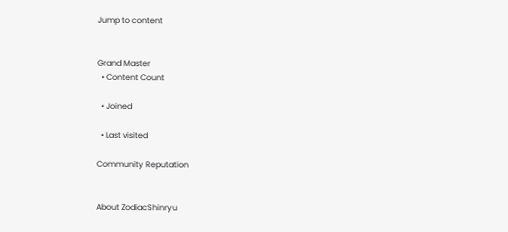Jump to content


Grand Master
  • Content Count

  • Joined

  • Last visited

Community Reputation


About ZodiacShinryu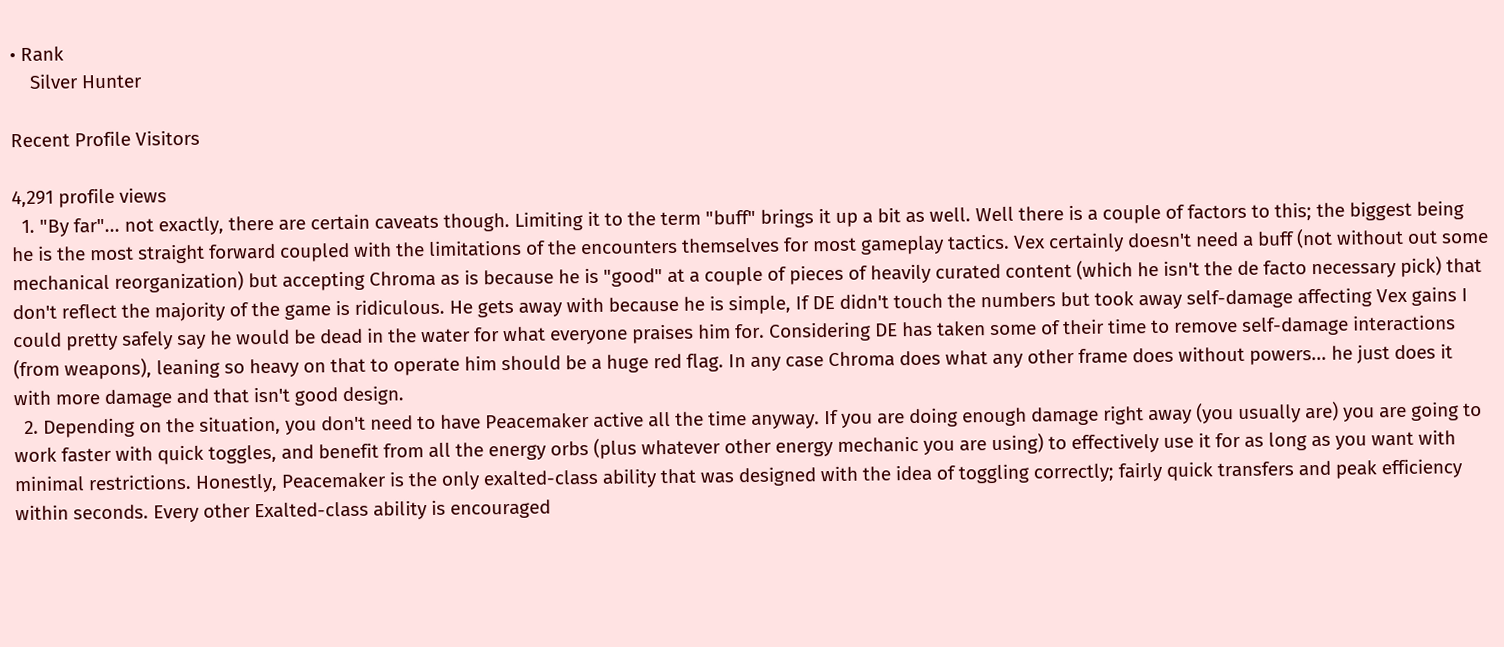• Rank
    Silver Hunter

Recent Profile Visitors

4,291 profile views
  1. "By far"... not exactly, there are certain caveats though. Limiting it to the term "buff" brings it up a bit as well. Well there is a couple of factors to this; the biggest being he is the most straight forward coupled with the limitations of the encounters themselves for most gameplay tactics. Vex certainly doesn't need a buff (not without out some mechanical reorganization) but accepting Chroma as is because he is "good" at a couple of pieces of heavily curated content (which he isn't the de facto necessary pick) that don't reflect the majority of the game is ridiculous. He gets away with because he is simple, If DE didn't touch the numbers but took away self-damage affecting Vex gains I could pretty safely say he would be dead in the water for what everyone praises him for. Considering DE has taken some of their time to remove self-damage interactions (from weapons), leaning so heavy on that to operate him should be a huge red flag. In any case Chroma does what any other frame does without powers... he just does it with more damage and that isn't good design.
  2. Depending on the situation, you don't need to have Peacemaker active all the time anyway. If you are doing enough damage right away (you usually are) you are going to work faster with quick toggles, and benefit from all the energy orbs (plus whatever other energy mechanic you are using) to effectively use it for as long as you want with minimal restrictions. Honestly, Peacemaker is the only exalted-class ability that was designed with the idea of toggling correctly; fairly quick transfers and peak efficiency within seconds. Every other Exalted-class ability is encouraged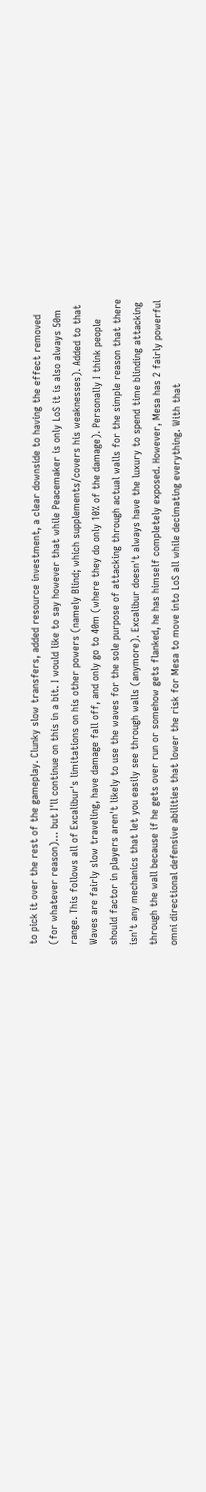to pick it over the rest of the gameplay. Clunky slow transfers, added resource investment, a clear downside to having the effect removed (for whatever reason)… but I'll continue on this in a bit. I would like to say however that while Peacemaker is only LoS it is also always 50m range. This follows all of Excalibur's limitations on his other powers (namely Blind; which supplements/covers his weaknesses). Added to that Waves are fairly slow traveling, have damage fall off, and only go to 40m (where they do only 10% of the damage). Personally I think people should factor in players aren't likely to use the waves for the sole purpose of attacking through actual walls for the simple reason that there isn't any mechanics that let you easily see through walls (anymore). Excalibur doesn't always have the luxury to spend time blinding attacking through the wall because if he gets over run or somehow gets flanked, he has himself completely exposed. However, Mesa has 2 fairly powerful omni directional defensive abilities that lower the risk for Mesa to move into LoS all while decimating everything. With that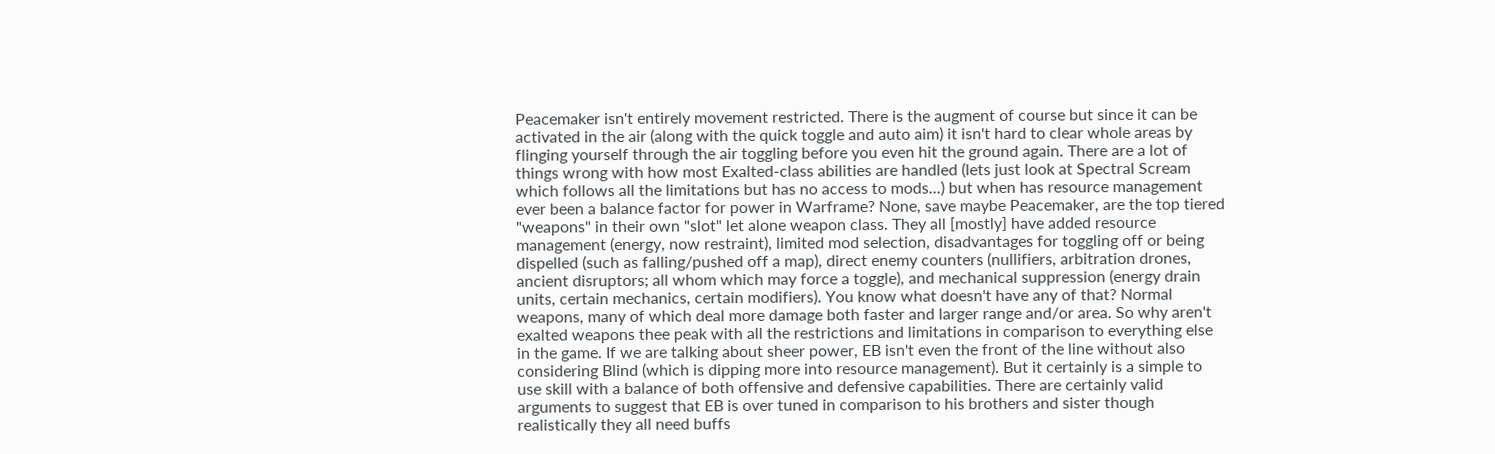Peacemaker isn't entirely movement restricted. There is the augment of course but since it can be activated in the air (along with the quick toggle and auto aim) it isn't hard to clear whole areas by flinging yourself through the air toggling before you even hit the ground again. There are a lot of things wrong with how most Exalted-class abilities are handled (lets just look at Spectral Scream which follows all the limitations but has no access to mods...) but when has resource management ever been a balance factor for power in Warframe? None, save maybe Peacemaker, are the top tiered "weapons" in their own "slot" let alone weapon class. They all [mostly] have added resource management (energy, now restraint), limited mod selection, disadvantages for toggling off or being dispelled (such as falling/pushed off a map), direct enemy counters (nullifiers, arbitration drones, ancient disruptors; all whom which may force a toggle), and mechanical suppression (energy drain units, certain mechanics, certain modifiers). You know what doesn't have any of that? Normal weapons, many of which deal more damage both faster and larger range and/or area. So why aren't exalted weapons thee peak with all the restrictions and limitations in comparison to everything else in the game. If we are talking about sheer power, EB isn't even the front of the line without also considering Blind (which is dipping more into resource management). But it certainly is a simple to use skill with a balance of both offensive and defensive capabilities. There are certainly valid arguments to suggest that EB is over tuned in comparison to his brothers and sister though realistically they all need buffs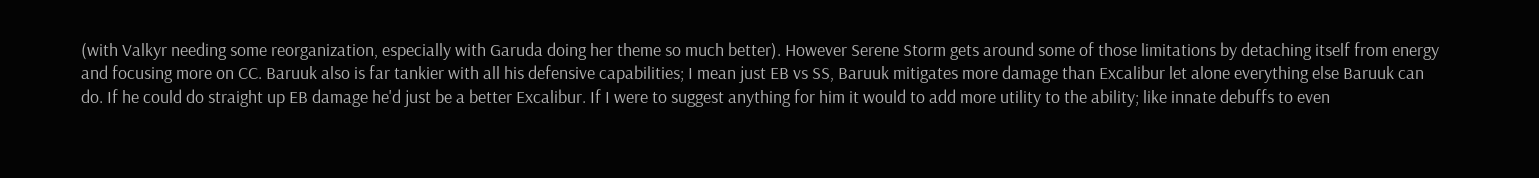(with Valkyr needing some reorganization, especially with Garuda doing her theme so much better). However Serene Storm gets around some of those limitations by detaching itself from energy and focusing more on CC. Baruuk also is far tankier with all his defensive capabilities; I mean just EB vs SS, Baruuk mitigates more damage than Excalibur let alone everything else Baruuk can do. If he could do straight up EB damage he'd just be a better Excalibur. If I were to suggest anything for him it would to add more utility to the ability; like innate debuffs to even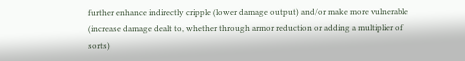further enhance indirectly cripple (lower damage output) and/or make more vulnerable (increase damage dealt to, whether through armor reduction or adding a multiplier of sorts)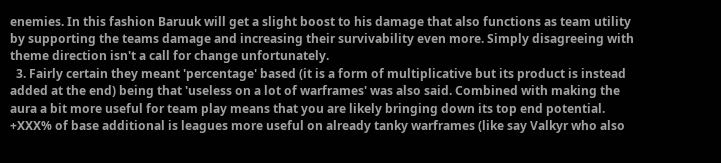enemies. In this fashion Baruuk will get a slight boost to his damage that also functions as team utility by supporting the teams damage and increasing their survivability even more. Simply disagreeing with theme direction isn't a call for change unfortunately.
  3. Fairly certain they meant 'percentage' based (it is a form of multiplicative but its product is instead added at the end) being that 'useless on a lot of warframes' was also said. Combined with making the aura a bit more useful for team play means that you are likely bringing down its top end potential. +XXX% of base additional is leagues more useful on already tanky warframes (like say Valkyr who also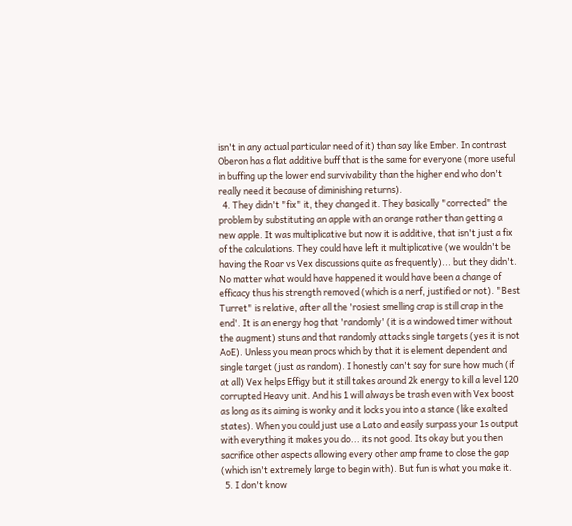isn't in any actual particular need of it) than say like Ember. In contrast Oberon has a flat additive buff that is the same for everyone (more useful in buffing up the lower end survivability than the higher end who don't really need it because of diminishing returns).
  4. They didn't "fix" it, they changed it. They basically "corrected" the problem by substituting an apple with an orange rather than getting a new apple. It was multiplicative but now it is additive, that isn't just a fix of the calculations. They could have left it multiplicative (we wouldn't be having the Roar vs Vex discussions quite as frequently)... but they didn't. No matter what would have happened it would have been a change of efficacy thus his strength removed (which is a nerf, justified or not). "Best Turret" is relative, after all the 'rosiest smelling crap is still crap in the end'. It is an energy hog that 'randomly' (it is a windowed timer without the augment) stuns and that randomly attacks single targets (yes it is not AoE). Unless you mean procs which by that it is element dependent and single target (just as random). I honestly can't say for sure how much (if at all) Vex helps Effigy but it still takes around 2k energy to kill a level 120 corrupted Heavy unit. And his 1 will always be trash even with Vex boost as long as its aiming is wonky and it locks you into a stance (like exalted states). When you could just use a Lato and easily surpass your 1s output with everything it makes you do... its not good. Its okay but you then sacrifice other aspects allowing every other amp frame to close the gap (which isn't extremely large to begin with). But fun is what you make it.
  5. I don't know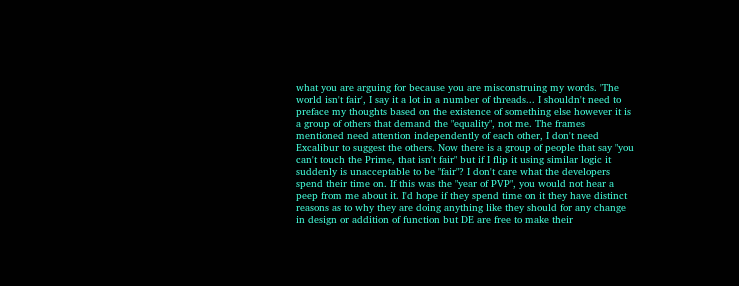what you are arguing for because you are misconstruing my words. 'The world isn't fair', I say it a lot in a number of threads... I shouldn't need to preface my thoughts based on the existence of something else however it is a group of others that demand the "equality", not me. The frames mentioned need attention independently of each other, I don't need Excalibur to suggest the others. Now there is a group of people that say "you can't touch the Prime, that isn't fair" but if I flip it using similar logic it suddenly is unacceptable to be "fair"? I don't care what the developers spend their time on. If this was the "year of PVP", you would not hear a peep from me about it. I'd hope if they spend time on it they have distinct reasons as to why they are doing anything like they should for any change in design or addition of function but DE are free to make their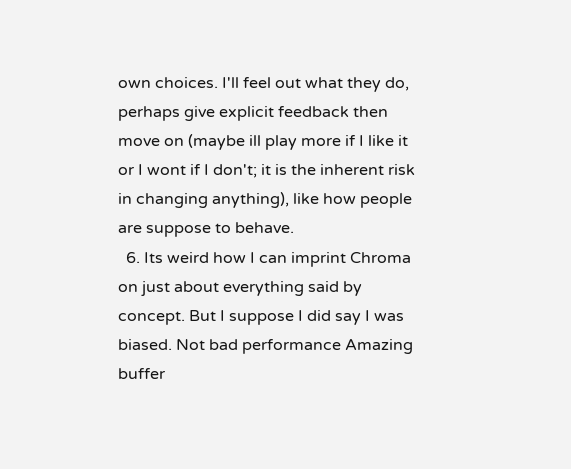own choices. I'll feel out what they do, perhaps give explicit feedback then move on (maybe ill play more if I like it or I wont if I don't; it is the inherent risk in changing anything), like how people are suppose to behave.
  6. Its weird how I can imprint Chroma on just about everything said by concept. But I suppose I did say I was biased. Not bad performance Amazing buffer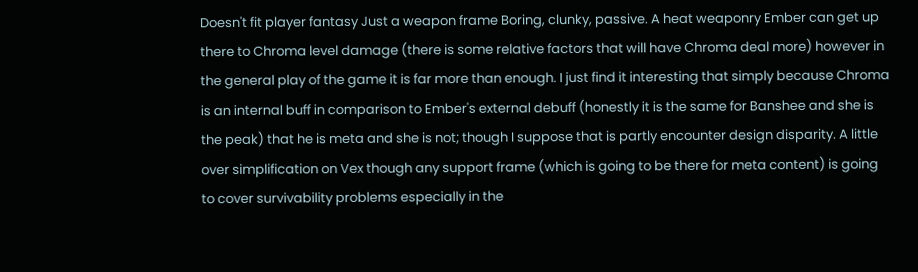Doesn't fit player fantasy Just a weapon frame Boring, clunky, passive. A heat weaponry Ember can get up there to Chroma level damage (there is some relative factors that will have Chroma deal more) however in the general play of the game it is far more than enough. I just find it interesting that simply because Chroma is an internal buff in comparison to Ember's external debuff (honestly it is the same for Banshee and she is the peak) that he is meta and she is not; though I suppose that is partly encounter design disparity. A little over simplification on Vex though any support frame (which is going to be there for meta content) is going to cover survivability problems especially in the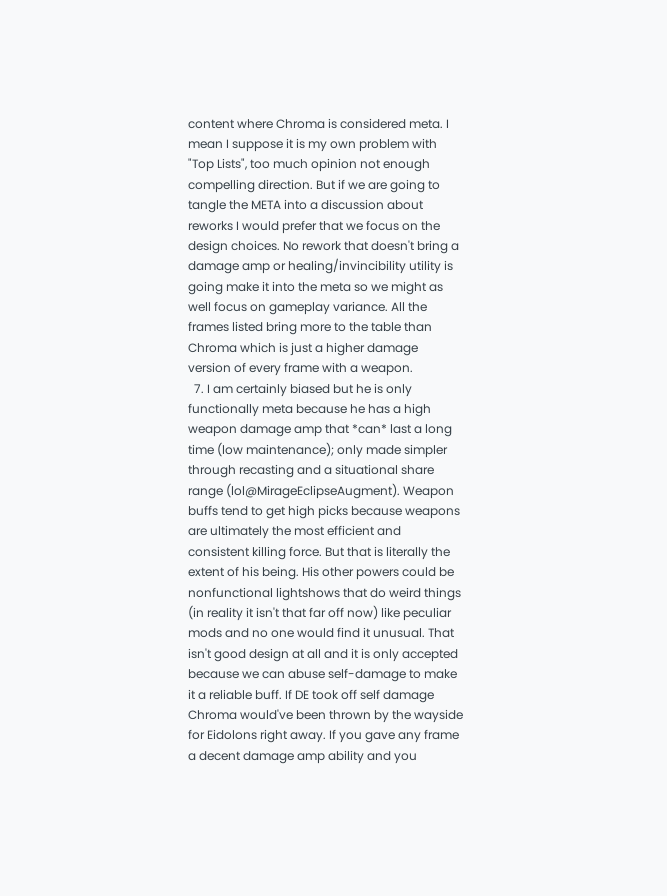content where Chroma is considered meta. I mean I suppose it is my own problem with "Top Lists", too much opinion not enough compelling direction. But if we are going to tangle the META into a discussion about reworks I would prefer that we focus on the design choices. No rework that doesn't bring a damage amp or healing/invincibility utility is going make it into the meta so we might as well focus on gameplay variance. All the frames listed bring more to the table than Chroma which is just a higher damage version of every frame with a weapon.
  7. I am certainly biased but he is only functionally meta because he has a high weapon damage amp that *can* last a long time (low maintenance); only made simpler through recasting and a situational share range (lol@MirageEclipseAugment). Weapon buffs tend to get high picks because weapons are ultimately the most efficient and consistent killing force. But that is literally the extent of his being. His other powers could be nonfunctional lightshows that do weird things (in reality it isn't that far off now) like peculiar mods and no one would find it unusual. That isn't good design at all and it is only accepted because we can abuse self-damage to make it a reliable buff. If DE took off self damage Chroma would've been thrown by the wayside for Eidolons right away. If you gave any frame a decent damage amp ability and you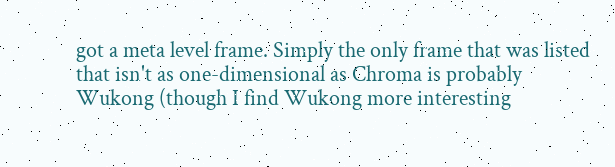got a meta level frame. Simply the only frame that was listed that isn't as one-dimensional as Chroma is probably Wukong (though I find Wukong more interesting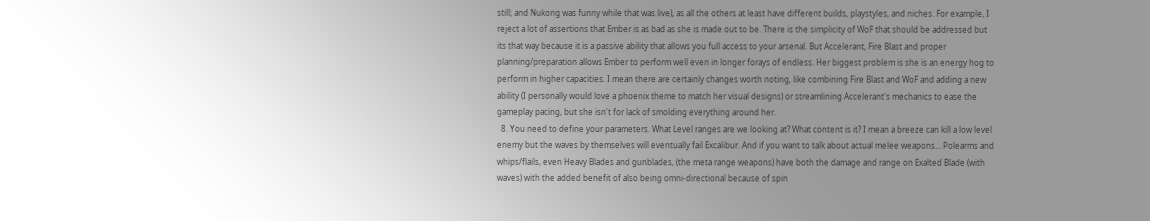still; and Nukong was funny while that was live), as all the others at least have different builds, playstyles, and niches. For example, I reject a lot of assertions that Ember is as bad as she is made out to be. There is the simplicity of WoF that should be addressed but its that way because it is a passive ability that allows you full access to your arsenal. But Accelerant, Fire Blast and proper planning/preparation allows Ember to perform well even in longer forays of endless. Her biggest problem is she is an energy hog to perform in higher capacities. I mean there are certainly changes worth noting, like combining Fire Blast and WoF and adding a new ability (I personally would love a phoenix theme to match her visual designs) or streamlining Accelerant's mechanics to ease the gameplay pacing, but she isn't for lack of smolding everything around her.
  8. You need to define your parameters. What Level ranges are we looking at? What content is it? I mean a breeze can kill a low level enemy but the waves by themselves will eventually fail Excalibur. And if you want to talk about actual melee weapons... Polearms and whips/flails, even Heavy Blades and gunblades, (the meta range weapons) have both the damage and range on Exalted Blade (with waves) with the added benefit of also being omni-directional because of spin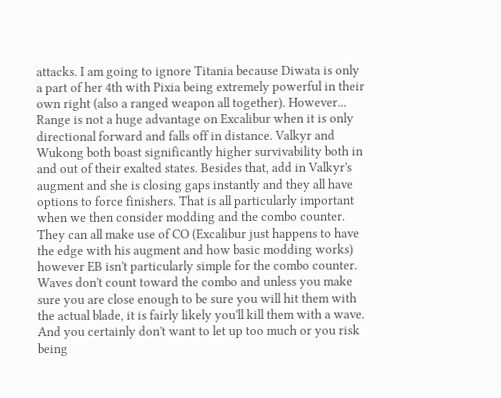attacks. I am going to ignore Titania because Diwata is only a part of her 4th with Pixia being extremely powerful in their own right (also a ranged weapon all together). However... Range is not a huge advantage on Excalibur when it is only directional forward and falls off in distance. Valkyr and Wukong both boast significantly higher survivability both in and out of their exalted states. Besides that, add in Valkyr's augment and she is closing gaps instantly and they all have options to force finishers. That is all particularly important when we then consider modding and the combo counter. They can all make use of CO (Excalibur just happens to have the edge with his augment and how basic modding works) however EB isn't particularly simple for the combo counter. Waves don't count toward the combo and unless you make sure you are close enough to be sure you will hit them with the actual blade, it is fairly likely you'll kill them with a wave. And you certainly don't want to let up too much or you risk being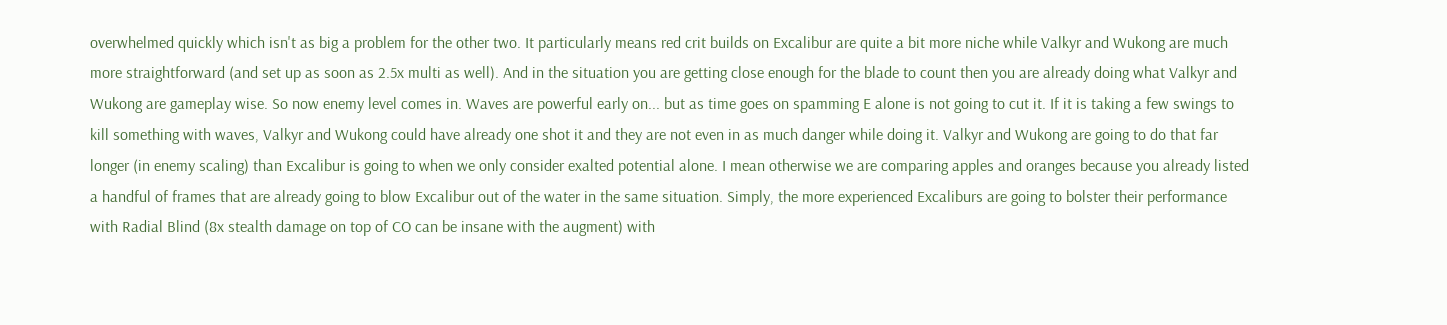overwhelmed quickly which isn't as big a problem for the other two. It particularly means red crit builds on Excalibur are quite a bit more niche while Valkyr and Wukong are much more straightforward (and set up as soon as 2.5x multi as well). And in the situation you are getting close enough for the blade to count then you are already doing what Valkyr and Wukong are gameplay wise. So now enemy level comes in. Waves are powerful early on... but as time goes on spamming E alone is not going to cut it. If it is taking a few swings to kill something with waves, Valkyr and Wukong could have already one shot it and they are not even in as much danger while doing it. Valkyr and Wukong are going to do that far longer (in enemy scaling) than Excalibur is going to when we only consider exalted potential alone. I mean otherwise we are comparing apples and oranges because you already listed a handful of frames that are already going to blow Excalibur out of the water in the same situation. Simply, the more experienced Excaliburs are going to bolster their performance with Radial Blind (8x stealth damage on top of CO can be insane with the augment) with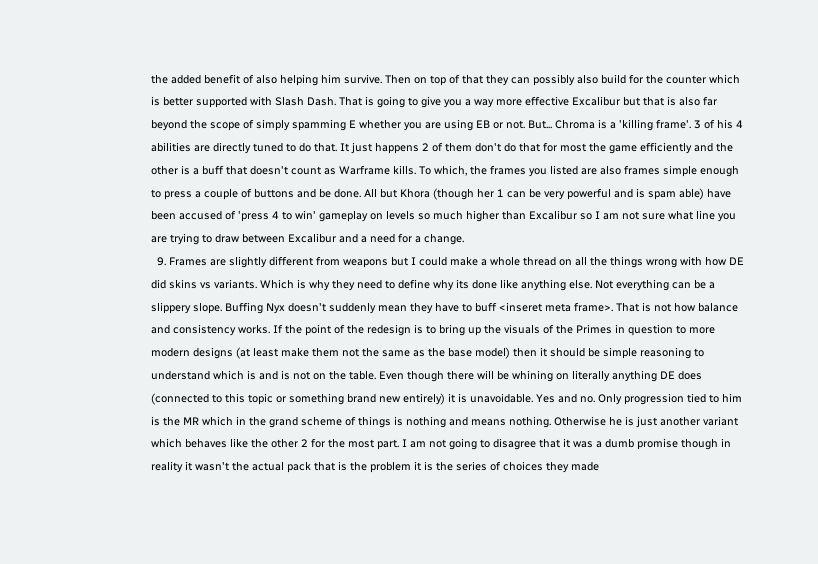the added benefit of also helping him survive. Then on top of that they can possibly also build for the counter which is better supported with Slash Dash. That is going to give you a way more effective Excalibur but that is also far beyond the scope of simply spamming E whether you are using EB or not. But... Chroma is a 'killing frame'. 3 of his 4 abilities are directly tuned to do that. It just happens 2 of them don't do that for most the game efficiently and the other is a buff that doesn't count as Warframe kills. To which, the frames you listed are also frames simple enough to press a couple of buttons and be done. All but Khora (though her 1 can be very powerful and is spam able) have been accused of 'press 4 to win' gameplay on levels so much higher than Excalibur so I am not sure what line you are trying to draw between Excalibur and a need for a change.
  9. Frames are slightly different from weapons but I could make a whole thread on all the things wrong with how DE did skins vs variants. Which is why they need to define why its done like anything else. Not everything can be a slippery slope. Buffing Nyx doesn't suddenly mean they have to buff <inseret meta frame>. That is not how balance and consistency works. If the point of the redesign is to bring up the visuals of the Primes in question to more modern designs (at least make them not the same as the base model) then it should be simple reasoning to understand which is and is not on the table. Even though there will be whining on literally anything DE does (connected to this topic or something brand new entirely) it is unavoidable. Yes and no. Only progression tied to him is the MR which in the grand scheme of things is nothing and means nothing. Otherwise he is just another variant which behaves like the other 2 for the most part. I am not going to disagree that it was a dumb promise though in reality it wasn't the actual pack that is the problem it is the series of choices they made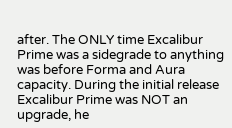after. The ONLY time Excalibur Prime was a sidegrade to anything was before Forma and Aura capacity. During the initial release Excalibur Prime was NOT an upgrade, he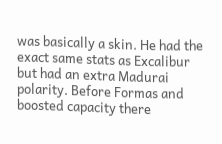was basically a skin. He had the exact same stats as Excalibur but had an extra Madurai polarity. Before Formas and boosted capacity there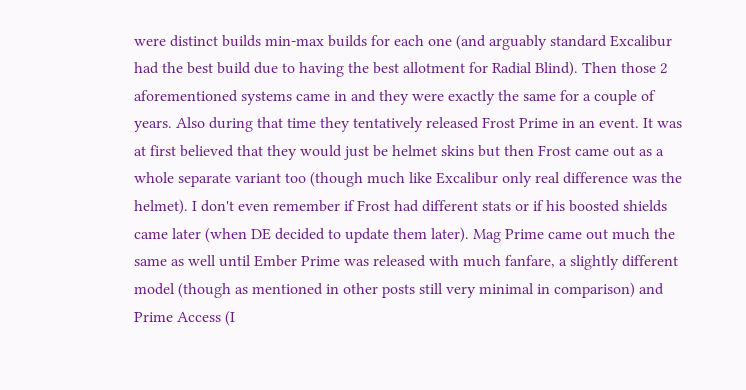were distinct builds min-max builds for each one (and arguably standard Excalibur had the best build due to having the best allotment for Radial Blind). Then those 2 aforementioned systems came in and they were exactly the same for a couple of years. Also during that time they tentatively released Frost Prime in an event. It was at first believed that they would just be helmet skins but then Frost came out as a whole separate variant too (though much like Excalibur only real difference was the helmet). I don't even remember if Frost had different stats or if his boosted shields came later (when DE decided to update them later). Mag Prime came out much the same as well until Ember Prime was released with much fanfare, a slightly different model (though as mentioned in other posts still very minimal in comparison) and Prime Access (I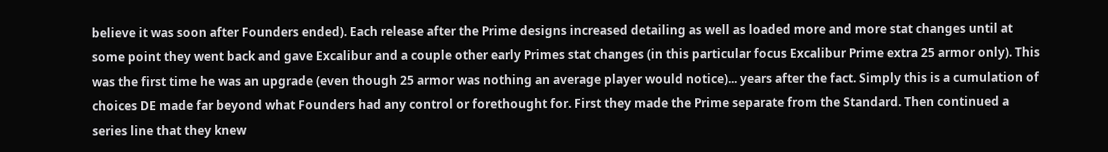believe it was soon after Founders ended). Each release after the Prime designs increased detailing as well as loaded more and more stat changes until at some point they went back and gave Excalibur and a couple other early Primes stat changes (in this particular focus Excalibur Prime extra 25 armor only). This was the first time he was an upgrade (even though 25 armor was nothing an average player would notice)... years after the fact. Simply this is a cumulation of choices DE made far beyond what Founders had any control or forethought for. First they made the Prime separate from the Standard. Then continued a series line that they knew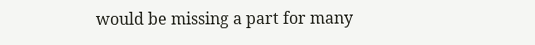would be missing a part for many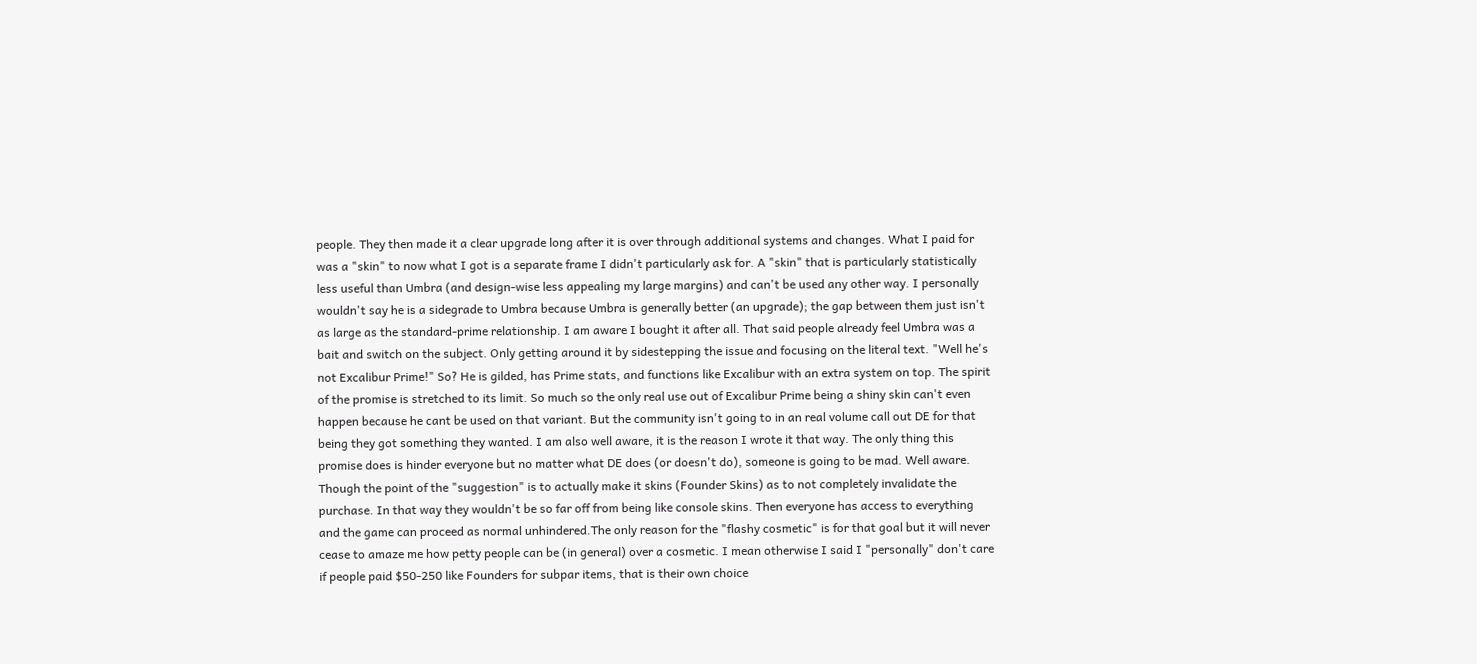people. They then made it a clear upgrade long after it is over through additional systems and changes. What I paid for was a "skin" to now what I got is a separate frame I didn't particularly ask for. A "skin" that is particularly statistically less useful than Umbra (and design-wise less appealing my large margins) and can't be used any other way. I personally wouldn't say he is a sidegrade to Umbra because Umbra is generally better (an upgrade); the gap between them just isn't as large as the standard-prime relationship. I am aware I bought it after all. That said people already feel Umbra was a bait and switch on the subject. Only getting around it by sidestepping the issue and focusing on the literal text. "Well he's not Excalibur Prime!" So? He is gilded, has Prime stats, and functions like Excalibur with an extra system on top. The spirit of the promise is stretched to its limit. So much so the only real use out of Excalibur Prime being a shiny skin can't even happen because he cant be used on that variant. But the community isn't going to in an real volume call out DE for that being they got something they wanted. I am also well aware, it is the reason I wrote it that way. The only thing this promise does is hinder everyone but no matter what DE does (or doesn't do), someone is going to be mad. Well aware. Though the point of the "suggestion" is to actually make it skins (Founder Skins) as to not completely invalidate the purchase. In that way they wouldn't be so far off from being like console skins. Then everyone has access to everything and the game can proceed as normal unhindered.The only reason for the "flashy cosmetic" is for that goal but it will never cease to amaze me how petty people can be (in general) over a cosmetic. I mean otherwise I said I "personally" don't care if people paid $50-250 like Founders for subpar items, that is their own choice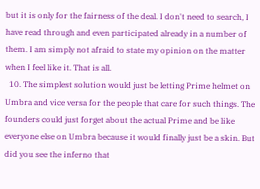but it is only for the fairness of the deal. I don't need to search, I have read through and even participated already in a number of them. I am simply not afraid to state my opinion on the matter when I feel like it. That is all.
  10. The simplest solution would just be letting Prime helmet on Umbra and vice versa for the people that care for such things. The founders could just forget about the actual Prime and be like everyone else on Umbra because it would finally just be a skin. But did you see the inferno that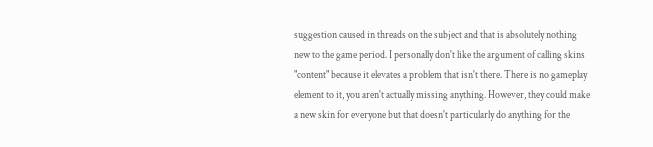suggestion caused in threads on the subject and that is absolutely nothing new to the game period. I personally don't like the argument of calling skins "content" because it elevates a problem that isn't there. There is no gameplay element to it, you aren't actually missing anything. However, they could make a new skin for everyone but that doesn't particularly do anything for the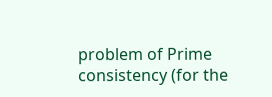problem of Prime consistency (for the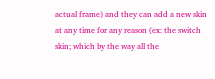actual frame) and they can add a new skin at any time for any reason (ex: the switch skin; which by the way all the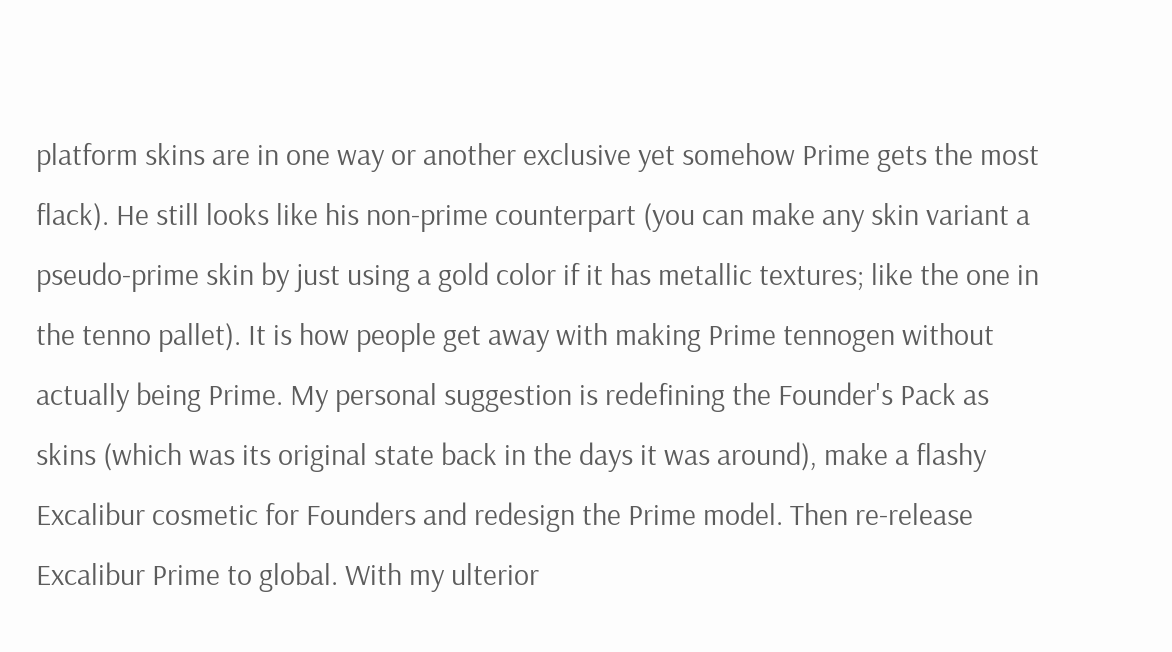platform skins are in one way or another exclusive yet somehow Prime gets the most flack). He still looks like his non-prime counterpart (you can make any skin variant a pseudo-prime skin by just using a gold color if it has metallic textures; like the one in the tenno pallet). It is how people get away with making Prime tennogen without actually being Prime. My personal suggestion is redefining the Founder's Pack as skins (which was its original state back in the days it was around), make a flashy Excalibur cosmetic for Founders and redesign the Prime model. Then re-release Excalibur Prime to global. With my ulterior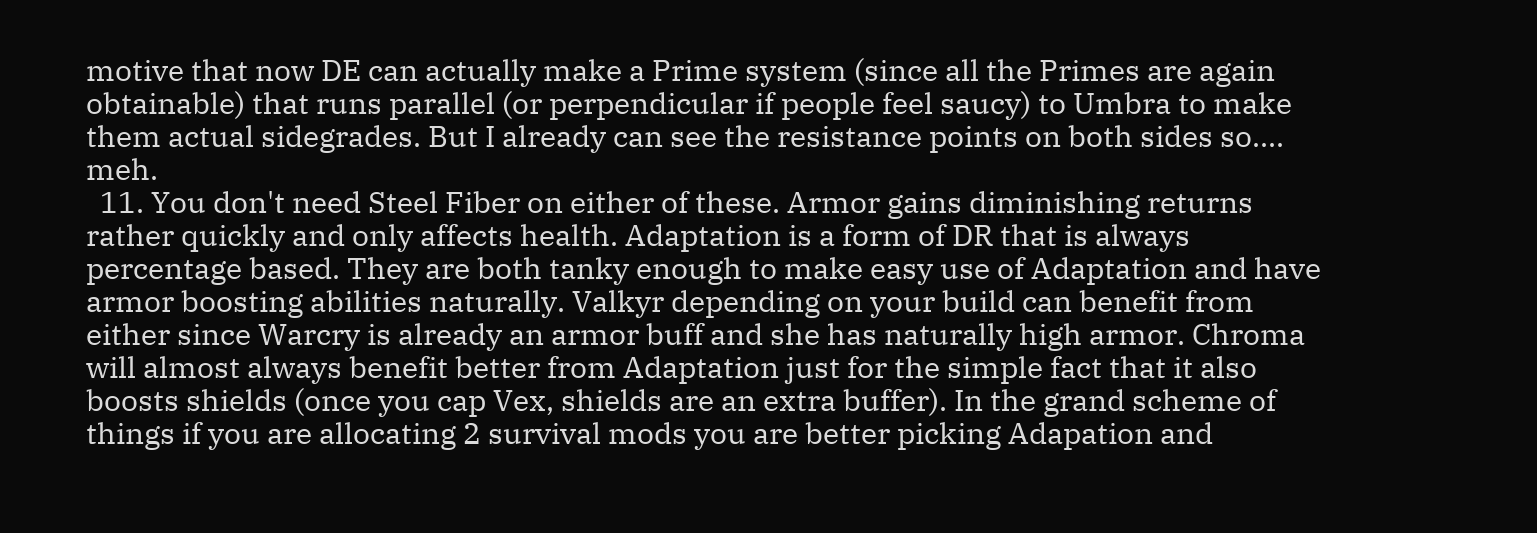motive that now DE can actually make a Prime system (since all the Primes are again obtainable) that runs parallel (or perpendicular if people feel saucy) to Umbra to make them actual sidegrades. But I already can see the resistance points on both sides so.... meh.
  11. You don't need Steel Fiber on either of these. Armor gains diminishing returns rather quickly and only affects health. Adaptation is a form of DR that is always percentage based. They are both tanky enough to make easy use of Adaptation and have armor boosting abilities naturally. Valkyr depending on your build can benefit from either since Warcry is already an armor buff and she has naturally high armor. Chroma will almost always benefit better from Adaptation just for the simple fact that it also boosts shields (once you cap Vex, shields are an extra buffer). In the grand scheme of things if you are allocating 2 survival mods you are better picking Adapation and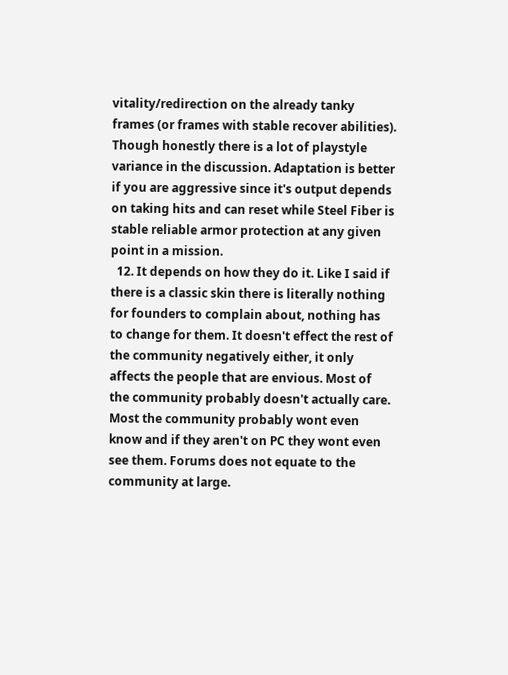vitality/redirection on the already tanky frames (or frames with stable recover abilities). Though honestly there is a lot of playstyle variance in the discussion. Adaptation is better if you are aggressive since it's output depends on taking hits and can reset while Steel Fiber is stable reliable armor protection at any given point in a mission.
  12. It depends on how they do it. Like I said if there is a classic skin there is literally nothing for founders to complain about, nothing has to change for them. It doesn't effect the rest of the community negatively either, it only affects the people that are envious. Most of the community probably doesn't actually care. Most the community probably wont even know and if they aren't on PC they wont even see them. Forums does not equate to the community at large.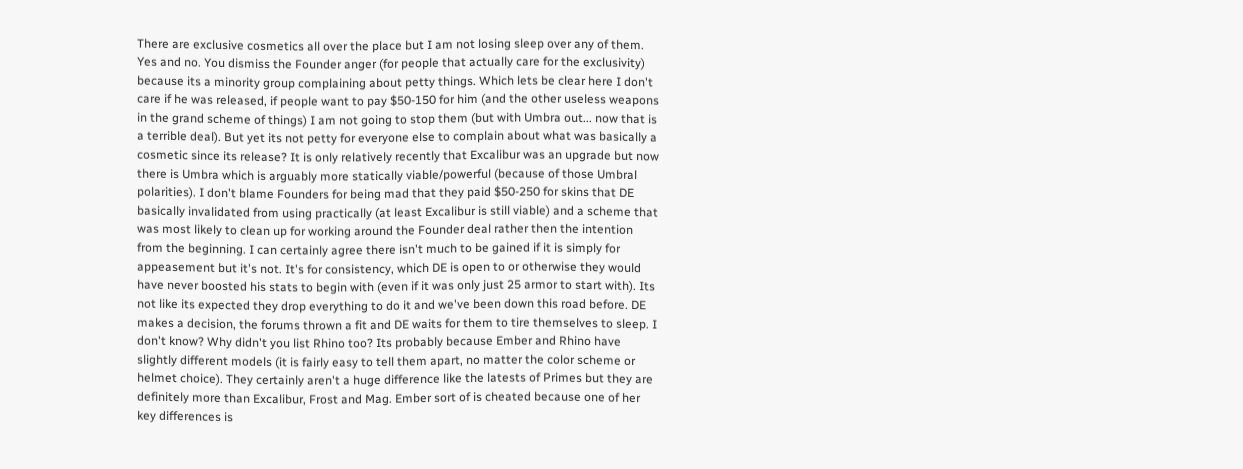There are exclusive cosmetics all over the place but I am not losing sleep over any of them. Yes and no. You dismiss the Founder anger (for people that actually care for the exclusivity) because its a minority group complaining about petty things. Which lets be clear here I don't care if he was released, if people want to pay $50-150 for him (and the other useless weapons in the grand scheme of things) I am not going to stop them (but with Umbra out... now that is a terrible deal). But yet its not petty for everyone else to complain about what was basically a cosmetic since its release? It is only relatively recently that Excalibur was an upgrade but now there is Umbra which is arguably more statically viable/powerful (because of those Umbral polarities). I don't blame Founders for being mad that they paid $50-250 for skins that DE basically invalidated from using practically (at least Excalibur is still viable) and a scheme that was most likely to clean up for working around the Founder deal rather then the intention from the beginning. I can certainly agree there isn't much to be gained if it is simply for appeasement but it's not. It's for consistency, which DE is open to or otherwise they would have never boosted his stats to begin with (even if it was only just 25 armor to start with). Its not like its expected they drop everything to do it and we've been down this road before. DE makes a decision, the forums thrown a fit and DE waits for them to tire themselves to sleep. I don't know? Why didn't you list Rhino too? Its probably because Ember and Rhino have slightly different models (it is fairly easy to tell them apart, no matter the color scheme or helmet choice). They certainly aren't a huge difference like the latests of Primes but they are definitely more than Excalibur, Frost and Mag. Ember sort of is cheated because one of her key differences is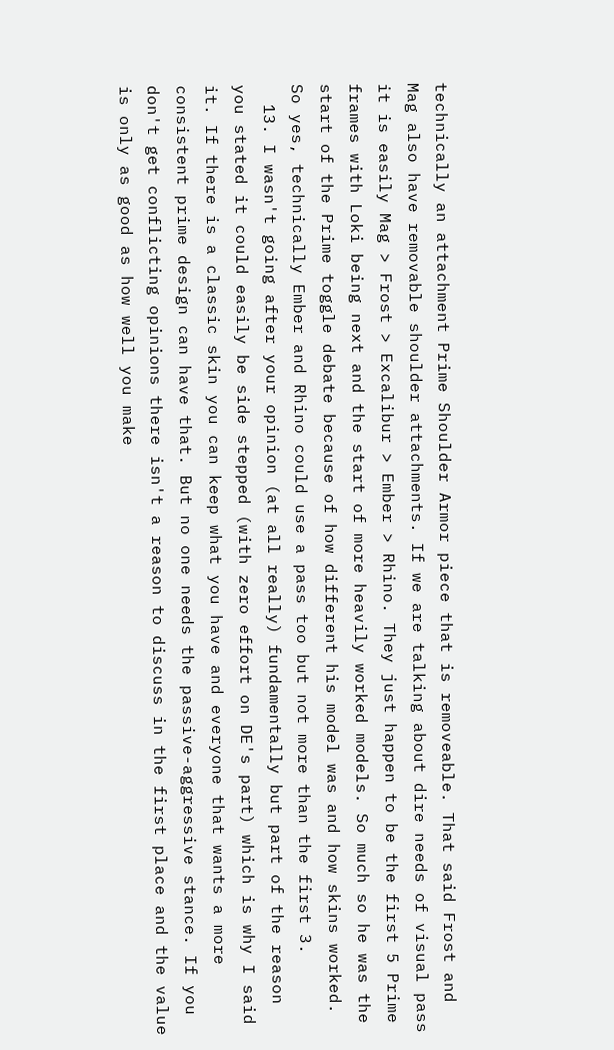technically an attachment Prime Shoulder Armor piece that is removeable. That said Frost and Mag also have removable shoulder attachments. If we are talking about dire needs of visual pass it is easily Mag > Frost > Excalibur > Ember > Rhino. They just happen to be the first 5 Prime frames with Loki being next and the start of more heavily worked models. So much so he was the start of the Prime toggle debate because of how different his model was and how skins worked. So yes, technically Ember and Rhino could use a pass too but not more than the first 3.
  13. I wasn't going after your opinion (at all really) fundamentally but part of the reason you stated it could easily be side stepped (with zero effort on DE's part) which is why I said it. If there is a classic skin you can keep what you have and everyone that wants a more consistent prime design can have that. But no one needs the passive-aggressive stance. If you don't get conflicting opinions there isn't a reason to discuss in the first place and the value is only as good as how well you make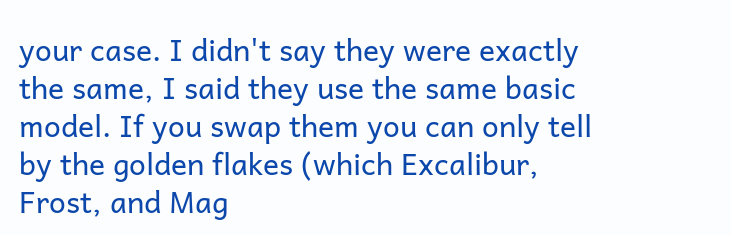your case. I didn't say they were exactly the same, I said they use the same basic model. If you swap them you can only tell by the golden flakes (which Excalibur, Frost, and Mag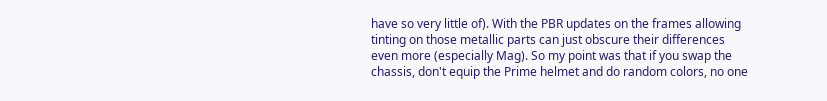have so very little of). With the PBR updates on the frames allowing tinting on those metallic parts can just obscure their differences even more (especially Mag). So my point was that if you swap the chassis, don't equip the Prime helmet and do random colors, no one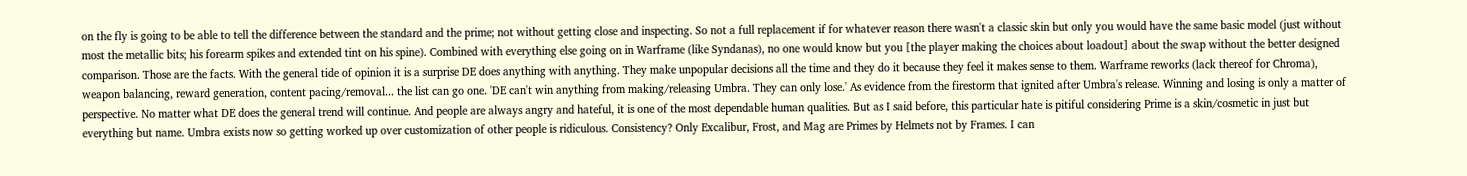on the fly is going to be able to tell the difference between the standard and the prime; not without getting close and inspecting. So not a full replacement if for whatever reason there wasn't a classic skin but only you would have the same basic model (just without most the metallic bits; his forearm spikes and extended tint on his spine). Combined with everything else going on in Warframe (like Syndanas), no one would know but you [the player making the choices about loadout] about the swap without the better designed comparison. Those are the facts. With the general tide of opinion it is a surprise DE does anything with anything. They make unpopular decisions all the time and they do it because they feel it makes sense to them. Warframe reworks (lack thereof for Chroma), weapon balancing, reward generation, content pacing/removal... the list can go one. 'DE can't win anything from making/releasing Umbra. They can only lose.' As evidence from the firestorm that ignited after Umbra's release. Winning and losing is only a matter of perspective. No matter what DE does the general trend will continue. And people are always angry and hateful, it is one of the most dependable human qualities. But as I said before, this particular hate is pitiful considering Prime is a skin/cosmetic in just but everything but name. Umbra exists now so getting worked up over customization of other people is ridiculous. Consistency? Only Excalibur, Frost, and Mag are Primes by Helmets not by Frames. I can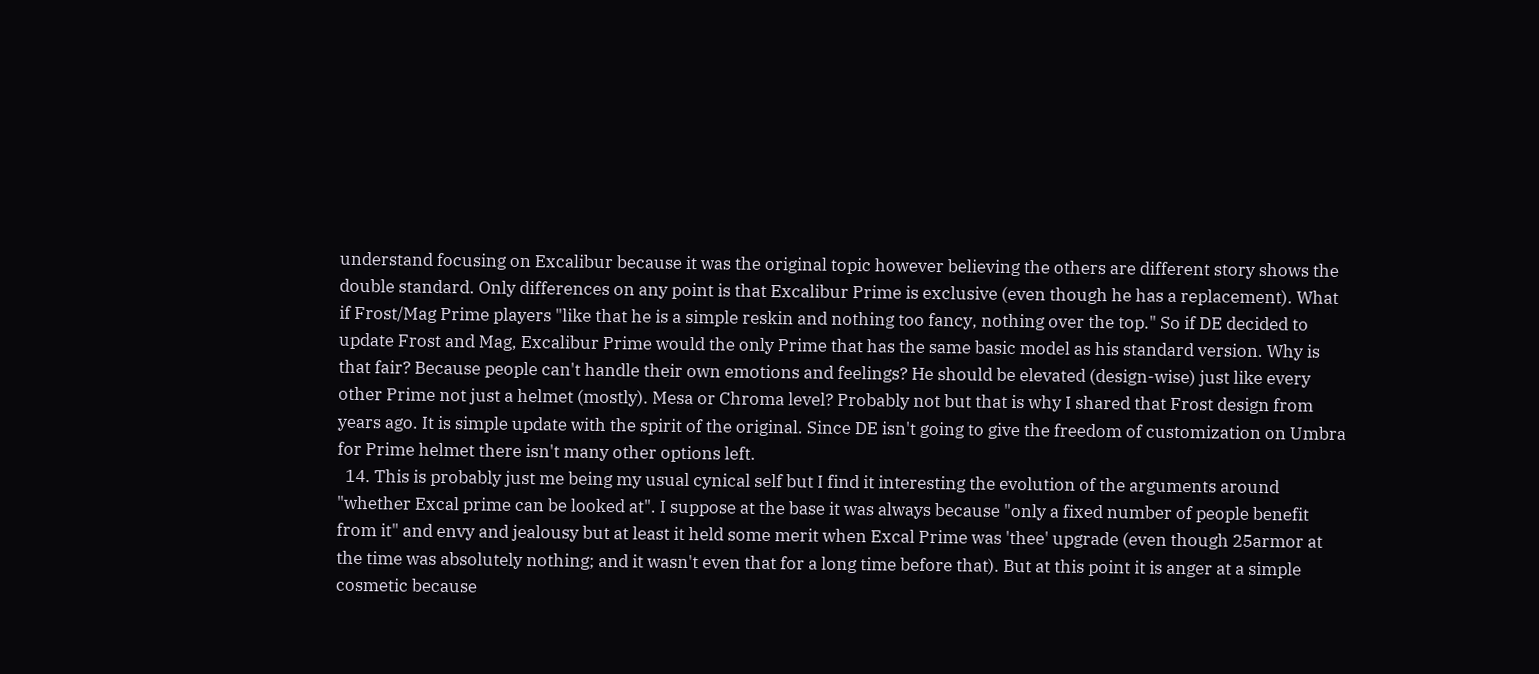understand focusing on Excalibur because it was the original topic however believing the others are different story shows the double standard. Only differences on any point is that Excalibur Prime is exclusive (even though he has a replacement). What if Frost/Mag Prime players "like that he is a simple reskin and nothing too fancy, nothing over the top." So if DE decided to update Frost and Mag, Excalibur Prime would the only Prime that has the same basic model as his standard version. Why is that fair? Because people can't handle their own emotions and feelings? He should be elevated (design-wise) just like every other Prime not just a helmet (mostly). Mesa or Chroma level? Probably not but that is why I shared that Frost design from years ago. It is simple update with the spirit of the original. Since DE isn't going to give the freedom of customization on Umbra for Prime helmet there isn't many other options left.
  14. This is probably just me being my usual cynical self but I find it interesting the evolution of the arguments around "whether Excal prime can be looked at". I suppose at the base it was always because "only a fixed number of people benefit from it" and envy and jealousy but at least it held some merit when Excal Prime was 'thee' upgrade (even though 25armor at the time was absolutely nothing; and it wasn't even that for a long time before that). But at this point it is anger at a simple cosmetic because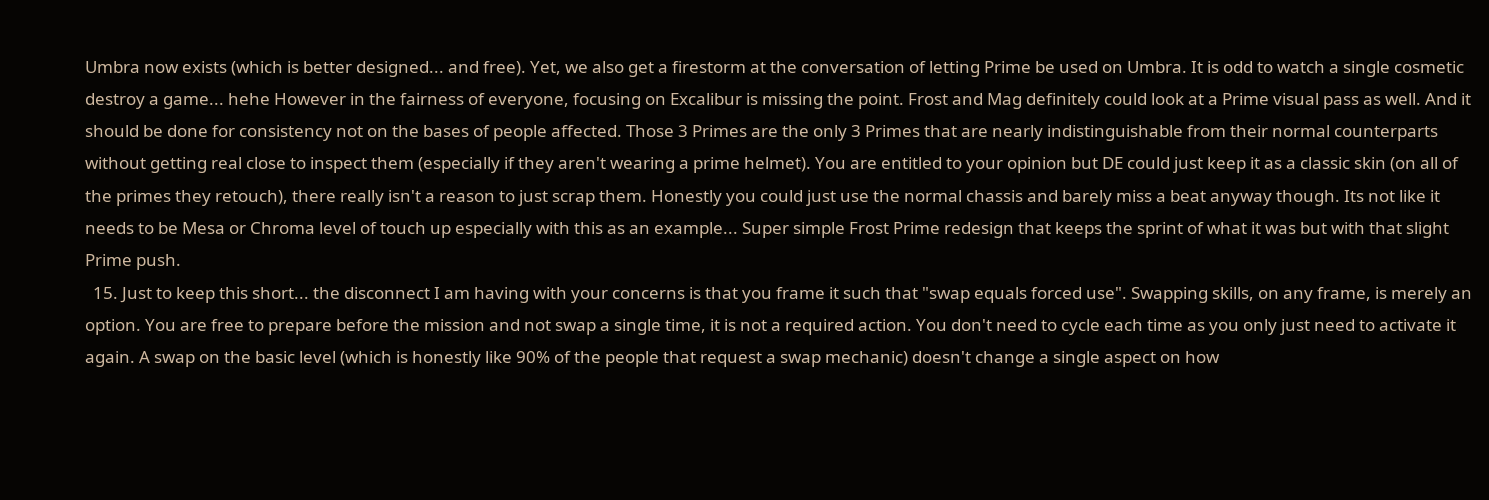Umbra now exists (which is better designed... and free). Yet, we also get a firestorm at the conversation of letting Prime be used on Umbra. It is odd to watch a single cosmetic destroy a game... hehe However in the fairness of everyone, focusing on Excalibur is missing the point. Frost and Mag definitely could look at a Prime visual pass as well. And it should be done for consistency not on the bases of people affected. Those 3 Primes are the only 3 Primes that are nearly indistinguishable from their normal counterparts without getting real close to inspect them (especially if they aren't wearing a prime helmet). You are entitled to your opinion but DE could just keep it as a classic skin (on all of the primes they retouch), there really isn't a reason to just scrap them. Honestly you could just use the normal chassis and barely miss a beat anyway though. Its not like it needs to be Mesa or Chroma level of touch up especially with this as an example... Super simple Frost Prime redesign that keeps the sprint of what it was but with that slight Prime push.
  15. Just to keep this short... the disconnect I am having with your concerns is that you frame it such that "swap equals forced use". Swapping skills, on any frame, is merely an option. You are free to prepare before the mission and not swap a single time, it is not a required action. You don't need to cycle each time as you only just need to activate it again. A swap on the basic level (which is honestly like 90% of the people that request a swap mechanic) doesn't change a single aspect on how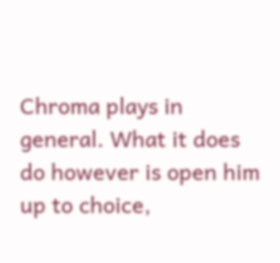Chroma plays in general. What it does do however is open him up to choice,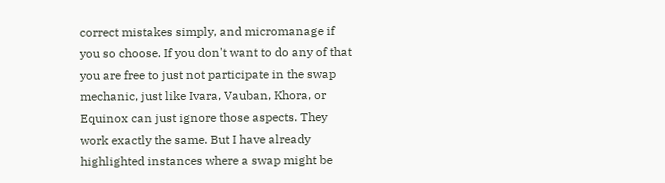correct mistakes simply, and micromanage if you so choose. If you don't want to do any of that you are free to just not participate in the swap mechanic, just like Ivara, Vauban, Khora, or Equinox can just ignore those aspects. They work exactly the same. But I have already highlighted instances where a swap might be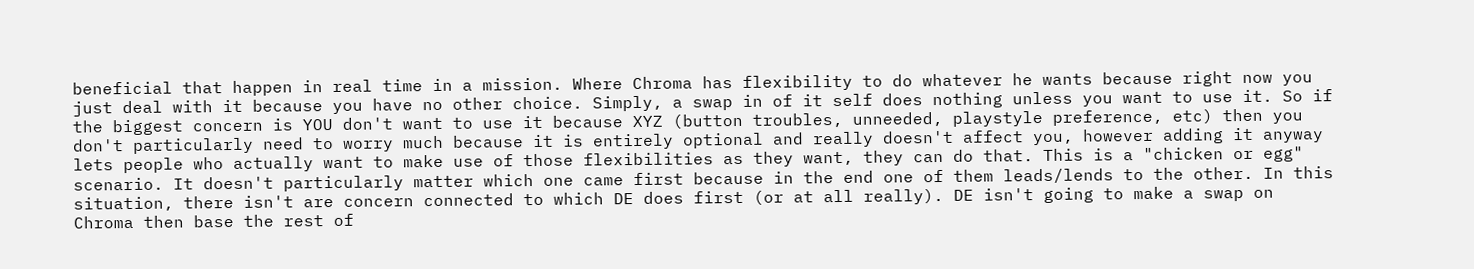beneficial that happen in real time in a mission. Where Chroma has flexibility to do whatever he wants because right now you just deal with it because you have no other choice. Simply, a swap in of it self does nothing unless you want to use it. So if the biggest concern is YOU don't want to use it because XYZ (button troubles, unneeded, playstyle preference, etc) then you don't particularly need to worry much because it is entirely optional and really doesn't affect you, however adding it anyway lets people who actually want to make use of those flexibilities as they want, they can do that. This is a "chicken or egg" scenario. It doesn't particularly matter which one came first because in the end one of them leads/lends to the other. In this situation, there isn't are concern connected to which DE does first (or at all really). DE isn't going to make a swap on Chroma then base the rest of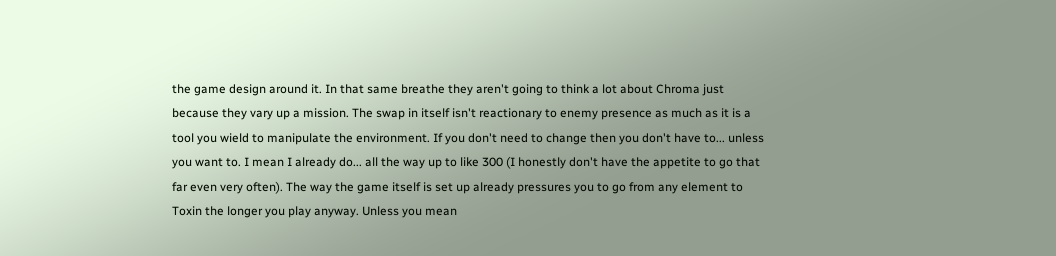the game design around it. In that same breathe they aren't going to think a lot about Chroma just because they vary up a mission. The swap in itself isn't reactionary to enemy presence as much as it is a tool you wield to manipulate the environment. If you don't need to change then you don't have to... unless you want to. I mean I already do... all the way up to like 300 (I honestly don't have the appetite to go that far even very often). The way the game itself is set up already pressures you to go from any element to Toxin the longer you play anyway. Unless you mean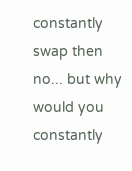constantly swap then no... but why would you constantly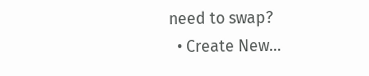need to swap?
  • Create New...